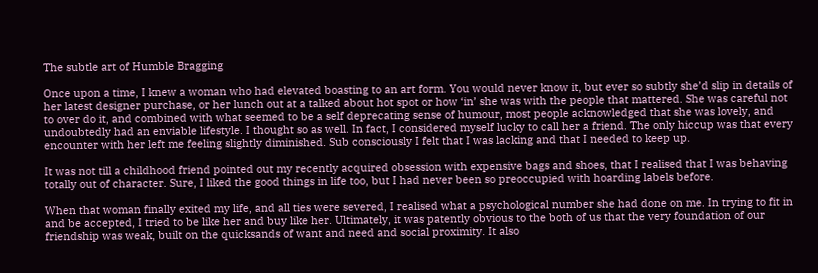The subtle art of Humble Bragging

Once upon a time, I knew a woman who had elevated boasting to an art form. You would never know it, but ever so subtly she’d slip in details of her latest designer purchase, or her lunch out at a talked about hot spot or how ‘in’ she was with the people that mattered. She was careful not to over do it, and combined with what seemed to be a self deprecating sense of humour, most people acknowledged that she was lovely, and undoubtedly had an enviable lifestyle. I thought so as well. In fact, I considered myself lucky to call her a friend. The only hiccup was that every encounter with her left me feeling slightly diminished. Sub consciously I felt that I was lacking and that I needed to keep up.

It was not till a childhood friend pointed out my recently acquired obsession with expensive bags and shoes, that I realised that I was behaving totally out of character. Sure, I liked the good things in life too, but I had never been so preoccupied with hoarding labels before.

When that woman finally exited my life, and all ties were severed, I realised what a psychological number she had done on me. In trying to fit in and be accepted, I tried to be like her and buy like her. Ultimately, it was patently obvious to the both of us that the very foundation of our friendship was weak, built on the quicksands of want and need and social proximity. It also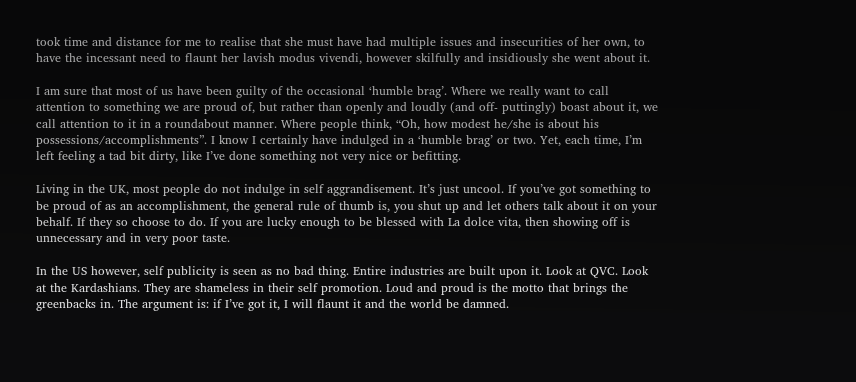took time and distance for me to realise that she must have had multiple issues and insecurities of her own, to have the incessant need to flaunt her lavish modus vivendi, however skilfully and insidiously she went about it.

I am sure that most of us have been guilty of the occasional ‘humble brag’. Where we really want to call attention to something we are proud of, but rather than openly and loudly (and off- puttingly) boast about it, we call attention to it in a roundabout manner. Where people think, “Oh, how modest he/she is about his possessions/accomplishments”. I know I certainly have indulged in a ‘humble brag’ or two. Yet, each time, I’m left feeling a tad bit dirty, like I’ve done something not very nice or befitting.

Living in the UK, most people do not indulge in self aggrandisement. It’s just uncool. If you’ve got something to be proud of as an accomplishment, the general rule of thumb is, you shut up and let others talk about it on your behalf. If they so choose to do. If you are lucky enough to be blessed with La dolce vita, then showing off is unnecessary and in very poor taste.

In the US however, self publicity is seen as no bad thing. Entire industries are built upon it. Look at QVC. Look at the Kardashians. They are shameless in their self promotion. Loud and proud is the motto that brings the greenbacks in. The argument is: if I’ve got it, I will flaunt it and the world be damned.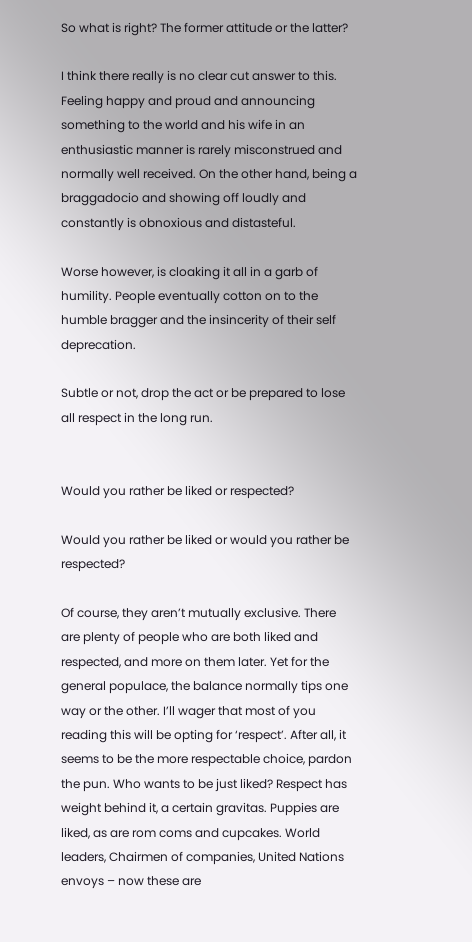So what is right? The former attitude or the latter?

I think there really is no clear cut answer to this. Feeling happy and proud and announcing something to the world and his wife in an enthusiastic manner is rarely misconstrued and normally well received. On the other hand, being a braggadocio and showing off loudly and constantly is obnoxious and distasteful.

Worse however, is cloaking it all in a garb of humility. People eventually cotton on to the humble bragger and the insincerity of their self deprecation.

Subtle or not, drop the act or be prepared to lose all respect in the long run.


Would you rather be liked or respected?

Would you rather be liked or would you rather be respected?

Of course, they aren’t mutually exclusive. There are plenty of people who are both liked and respected, and more on them later. Yet for the general populace, the balance normally tips one way or the other. I’ll wager that most of you reading this will be opting for ‘respect’. After all, it seems to be the more respectable choice, pardon the pun. Who wants to be just liked? Respect has weight behind it, a certain gravitas. Puppies are liked, as are rom coms and cupcakes. World leaders, Chairmen of companies, United Nations envoys – now these are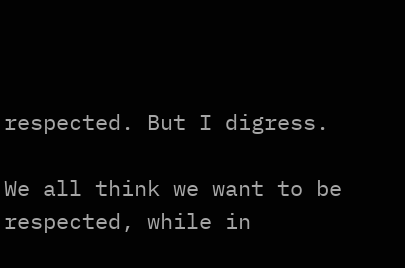respected. But I digress.

We all think we want to be respected, while in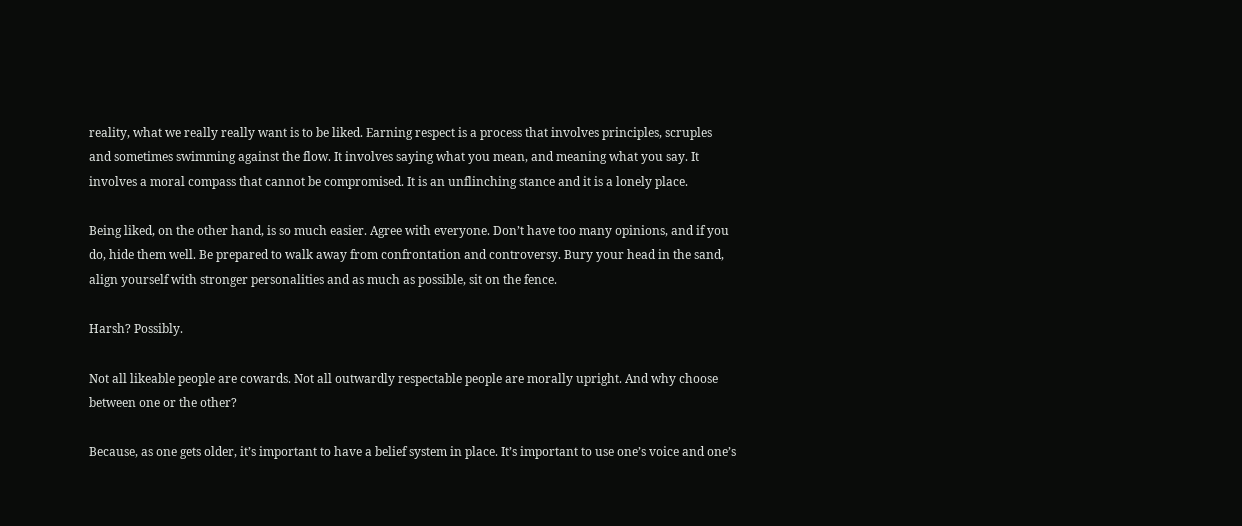reality, what we really really want is to be liked. Earning respect is a process that involves principles, scruples and sometimes swimming against the flow. It involves saying what you mean, and meaning what you say. It involves a moral compass that cannot be compromised. It is an unflinching stance and it is a lonely place.

Being liked, on the other hand, is so much easier. Agree with everyone. Don’t have too many opinions, and if you do, hide them well. Be prepared to walk away from confrontation and controversy. Bury your head in the sand, align yourself with stronger personalities and as much as possible, sit on the fence.

Harsh? Possibly.

Not all likeable people are cowards. Not all outwardly respectable people are morally upright. And why choose between one or the other?

Because, as one gets older, it’s important to have a belief system in place. It’s important to use one’s voice and one’s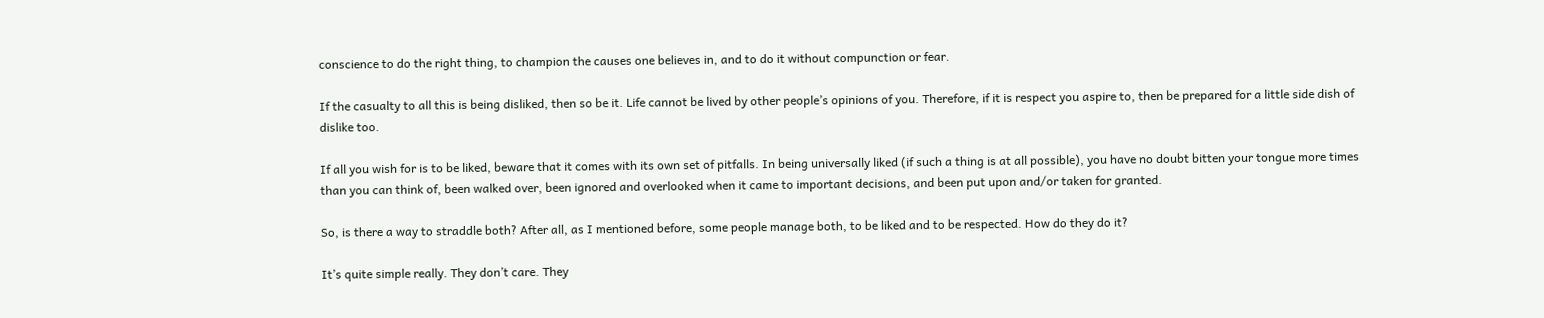conscience to do the right thing, to champion the causes one believes in, and to do it without compunction or fear.

If the casualty to all this is being disliked, then so be it. Life cannot be lived by other people’s opinions of you. Therefore, if it is respect you aspire to, then be prepared for a little side dish of dislike too.

If all you wish for is to be liked, beware that it comes with its own set of pitfalls. In being universally liked (if such a thing is at all possible), you have no doubt bitten your tongue more times than you can think of, been walked over, been ignored and overlooked when it came to important decisions, and been put upon and/or taken for granted.

So, is there a way to straddle both? After all, as I mentioned before, some people manage both, to be liked and to be respected. How do they do it?

It’s quite simple really. They don’t care. They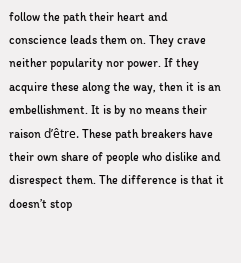follow the path their heart and conscience leads them on. They crave neither popularity nor power. If they acquire these along the way, then it is an embellishment. It is by no means their raison d’être. These path breakers have their own share of people who dislike and disrespect them. The difference is that it doesn’t stop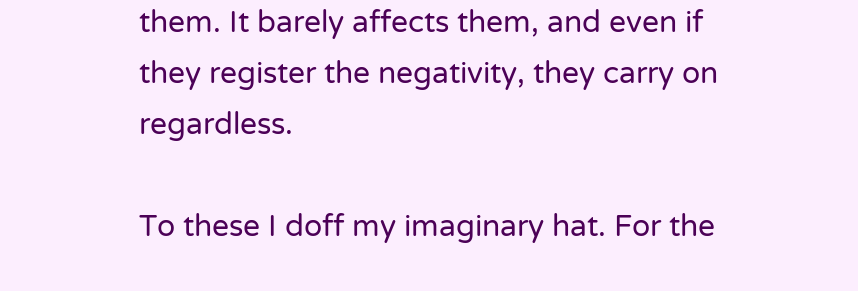them. It barely affects them, and even if they register the negativity, they carry on regardless.

To these I doff my imaginary hat. For the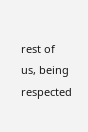rest of us, being respected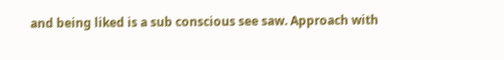and being liked is a sub conscious see saw. Approach with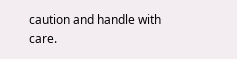caution and handle with care.